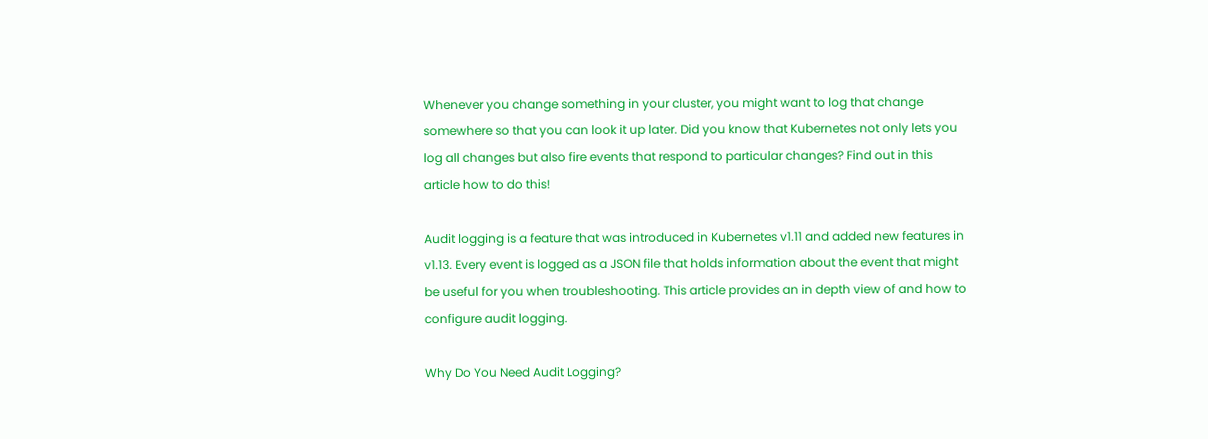Whenever you change something in your cluster, you might want to log that change somewhere so that you can look it up later. Did you know that Kubernetes not only lets you log all changes but also fire events that respond to particular changes? Find out in this article how to do this!

Audit logging is a feature that was introduced in Kubernetes v1.11 and added new features in v1.13. Every event is logged as a JSON file that holds information about the event that might be useful for you when troubleshooting. This article provides an in depth view of and how to configure audit logging.

Why Do You Need Audit Logging?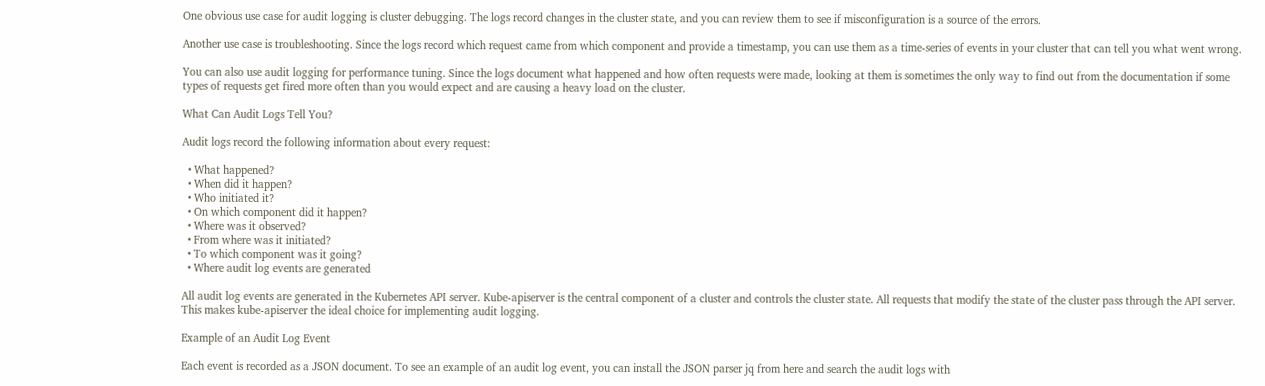One obvious use case for audit logging is cluster debugging. The logs record changes in the cluster state, and you can review them to see if misconfiguration is a source of the errors.

Another use case is troubleshooting. Since the logs record which request came from which component and provide a timestamp, you can use them as a time-series of events in your cluster that can tell you what went wrong.

You can also use audit logging for performance tuning. Since the logs document what happened and how often requests were made, looking at them is sometimes the only way to find out from the documentation if some types of requests get fired more often than you would expect and are causing a heavy load on the cluster.

What Can Audit Logs Tell You?

Audit logs record the following information about every request:

  • What happened?
  • When did it happen?
  • Who initiated it?
  • On which component did it happen?
  • Where was it observed?
  • From where was it initiated?
  • To which component was it going?
  • Where audit log events are generated

All audit log events are generated in the Kubernetes API server. Kube-apiserver is the central component of a cluster and controls the cluster state. All requests that modify the state of the cluster pass through the API server. This makes kube-apiserver the ideal choice for implementing audit logging.

Example of an Audit Log Event

Each event is recorded as a JSON document. To see an example of an audit log event, you can install the JSON parser jq from here and search the audit logs with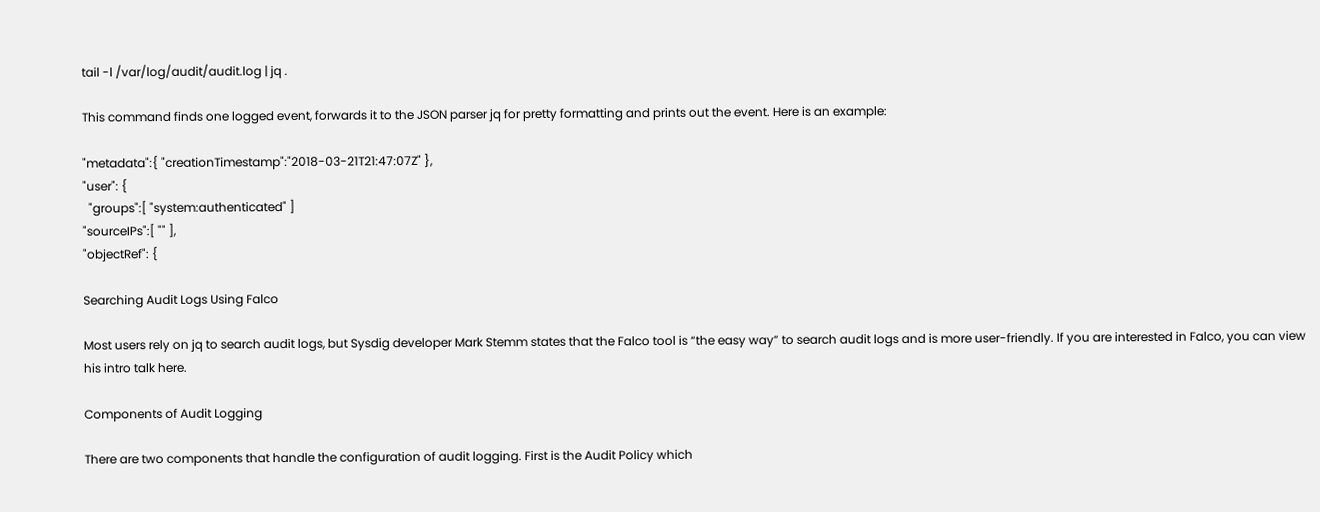tail -l /var/log/audit/audit.log | jq .

This command finds one logged event, forwards it to the JSON parser jq for pretty formatting and prints out the event. Here is an example:

"metadata":{ "creationTimestamp":"2018-03-21T21:47:07Z" },
"user": {
  "groups":[ "system:authenticated" ]
"sourceIPs":[ "" ],
"objectRef": {

Searching Audit Logs Using Falco

Most users rely on jq to search audit logs, but Sysdig developer Mark Stemm states that the Falco tool is “the easy way” to search audit logs and is more user-friendly. If you are interested in Falco, you can view his intro talk here.

Components of Audit Logging

There are two components that handle the configuration of audit logging. First is the Audit Policy which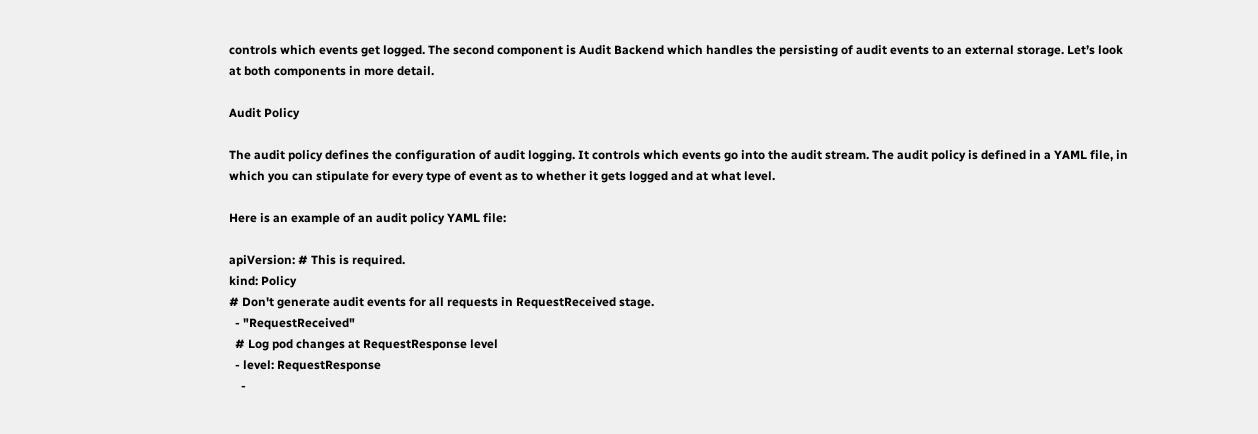controls which events get logged. The second component is Audit Backend which handles the persisting of audit events to an external storage. Let’s look at both components in more detail.

Audit Policy

The audit policy defines the configuration of audit logging. It controls which events go into the audit stream. The audit policy is defined in a YAML file, in which you can stipulate for every type of event as to whether it gets logged and at what level.

Here is an example of an audit policy YAML file:

apiVersion: # This is required.
kind: Policy
# Don't generate audit events for all requests in RequestReceived stage.
  - "RequestReceived"
  # Log pod changes at RequestResponse level
  - level: RequestResponse
    -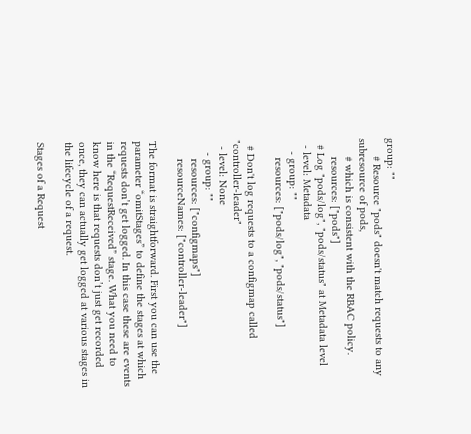group: ""
      # Resource "pods" doesn't match requests to any subresource of pods,
      # which is consistent with the RBAC policy.
      resources: ["pods"]
  # Log "pods/log", "pods/status" at Metadata level
  - level: Metadata
    - group: ""
      resources: ["pods/log", "pods/status"]

  # Don't log requests to a configmap called "controller-leader"
  - level: None
    - group: ""
      resources: ["configmaps"]
      resourceNames: ["controller-leader"]

The format is straightforward. First you can use the parameter “omitStages” to define the stages at which requests don’t get logged. In this case these are events in the “RequestReceived” stage. What you need to know here is that requests don’t just get recorded once, they can actually get logged at various stages in the lifecycle of a request.

Stages of a Request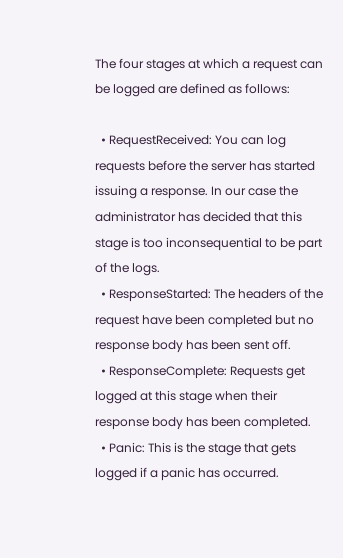The four stages at which a request can be logged are defined as follows:

  • RequestReceived: You can log requests before the server has started issuing a response. In our case the administrator has decided that this stage is too inconsequential to be part of the logs.
  • ResponseStarted: The headers of the request have been completed but no response body has been sent off.
  • ResponseComplete: Requests get logged at this stage when their response body has been completed.
  • Panic: This is the stage that gets logged if a panic has occurred.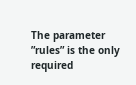The parameter ”rules” is the only required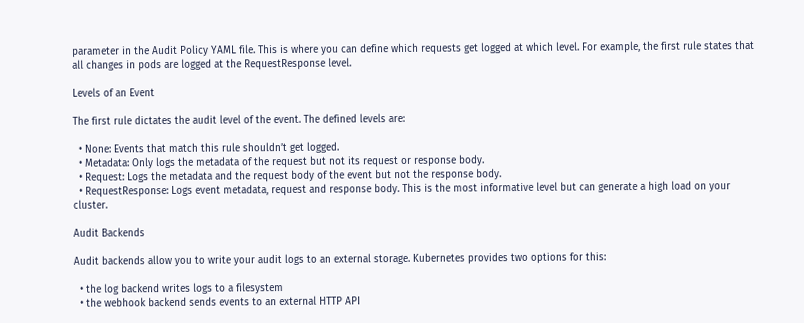parameter in the Audit Policy YAML file. This is where you can define which requests get logged at which level. For example, the first rule states that all changes in pods are logged at the RequestResponse level.

Levels of an Event

The first rule dictates the audit level of the event. The defined levels are:

  • None: Events that match this rule shouldn’t get logged.
  • Metadata: Only logs the metadata of the request but not its request or response body.
  • Request: Logs the metadata and the request body of the event but not the response body.
  • RequestResponse: Logs event metadata, request and response body. This is the most informative level but can generate a high load on your cluster.

Audit Backends

Audit backends allow you to write your audit logs to an external storage. Kubernetes provides two options for this:

  • the log backend writes logs to a filesystem
  • the webhook backend sends events to an external HTTP API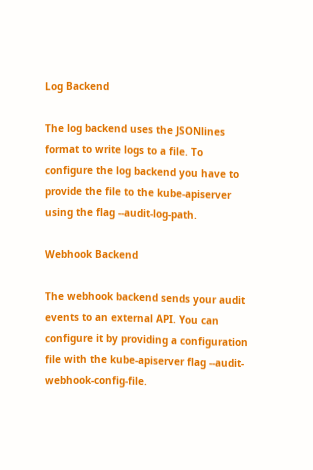Log Backend

The log backend uses the JSONlines format to write logs to a file. To configure the log backend you have to provide the file to the kube-apiserver using the flag --audit-log-path.

Webhook Backend

The webhook backend sends your audit events to an external API. You can configure it by providing a configuration file with the kube-apiserver flag --audit-webhook-config-file.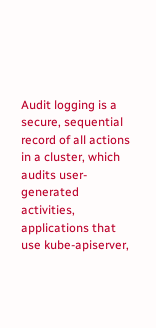Audit logging is a secure, sequential record of all actions in a cluster, which audits user-generated activities, applications that use kube-apiserver,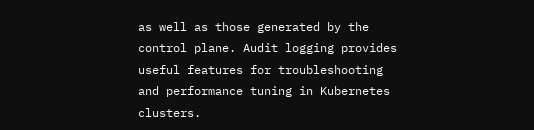as well as those generated by the control plane. Audit logging provides useful features for troubleshooting and performance tuning in Kubernetes clusters.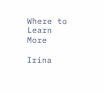Where to Learn More

Irina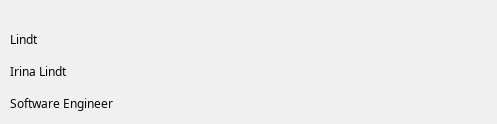Lindt

Irina Lindt

Software Engineer